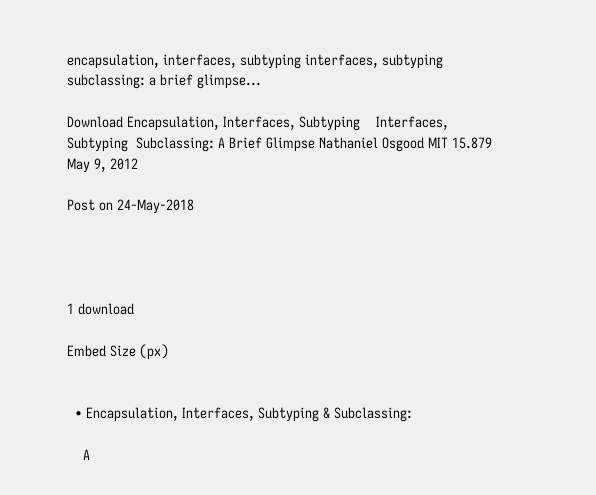encapsulation, interfaces, subtyping interfaces, subtyping subclassing: a brief glimpse...

Download Encapsulation, Interfaces, Subtyping    Interfaces, Subtyping  Subclassing: A Brief Glimpse Nathaniel Osgood MIT 15.879 May 9, 2012

Post on 24-May-2018




1 download

Embed Size (px)


  • Encapsulation, Interfaces, Subtyping & Subclassing:

    A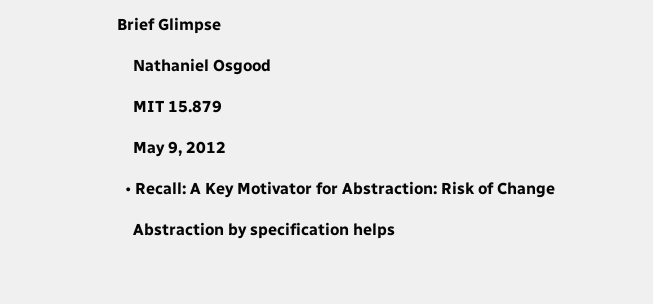Brief Glimpse

    Nathaniel Osgood

    MIT 15.879

    May 9, 2012

  • Recall: A Key Motivator for Abstraction: Risk of Change

    Abstraction by specification helps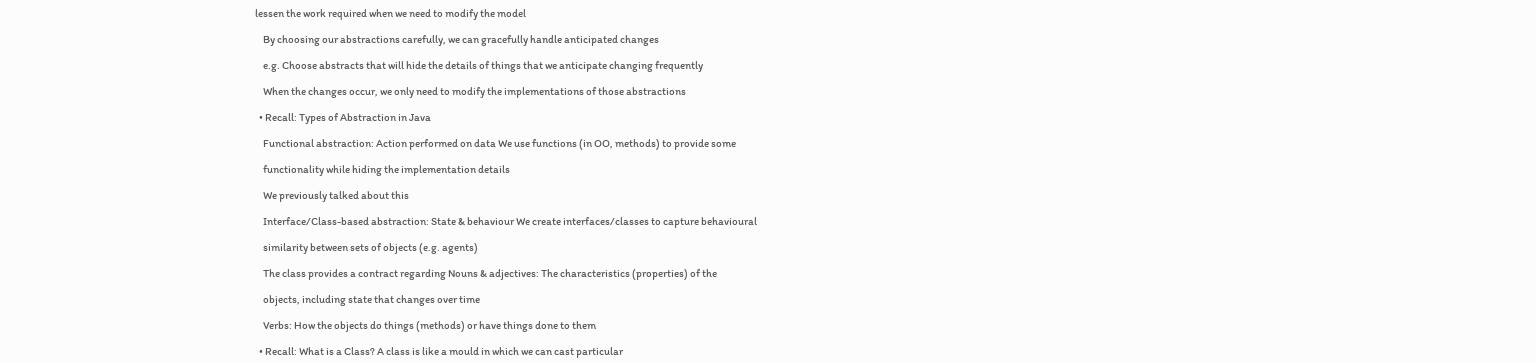lessen the work required when we need to modify the model

    By choosing our abstractions carefully, we can gracefully handle anticipated changes

    e.g. Choose abstracts that will hide the details of things that we anticipate changing frequently

    When the changes occur, we only need to modify the implementations of those abstractions

  • Recall: Types of Abstraction in Java

    Functional abstraction: Action performed on data We use functions (in OO, methods) to provide some

    functionality while hiding the implementation details

    We previously talked about this

    Interface/Class-based abstraction: State & behaviour We create interfaces/classes to capture behavioural

    similarity between sets of objects (e.g. agents)

    The class provides a contract regarding Nouns & adjectives: The characteristics (properties) of the

    objects, including state that changes over time

    Verbs: How the objects do things (methods) or have things done to them

  • Recall: What is a Class? A class is like a mould in which we can cast particular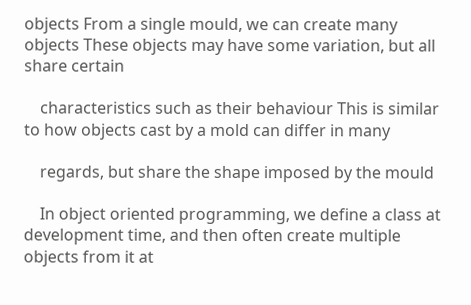objects From a single mould, we can create many objects These objects may have some variation, but all share certain

    characteristics such as their behaviour This is similar to how objects cast by a mold can differ in many

    regards, but share the shape imposed by the mould

    In object oriented programming, we define a class at development time, and then often create multiple objects from it at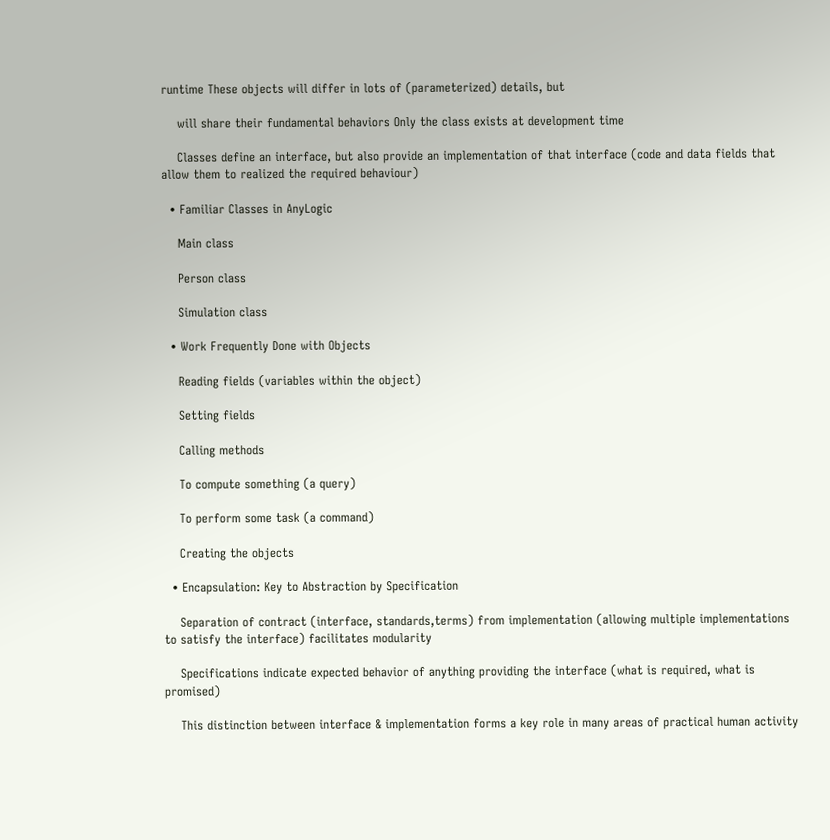runtime These objects will differ in lots of (parameterized) details, but

    will share their fundamental behaviors Only the class exists at development time

    Classes define an interface, but also provide an implementation of that interface (code and data fields that allow them to realized the required behaviour)

  • Familiar Classes in AnyLogic

    Main class

    Person class

    Simulation class

  • Work Frequently Done with Objects

    Reading fields (variables within the object)

    Setting fields

    Calling methods

    To compute something (a query)

    To perform some task (a command)

    Creating the objects

  • Encapsulation: Key to Abstraction by Specification

    Separation of contract (interface, standards,terms) from implementation (allowing multiple implementations to satisfy the interface) facilitates modularity

    Specifications indicate expected behavior of anything providing the interface (what is required, what is promised)

    This distinction between interface & implementation forms a key role in many areas of practical human activity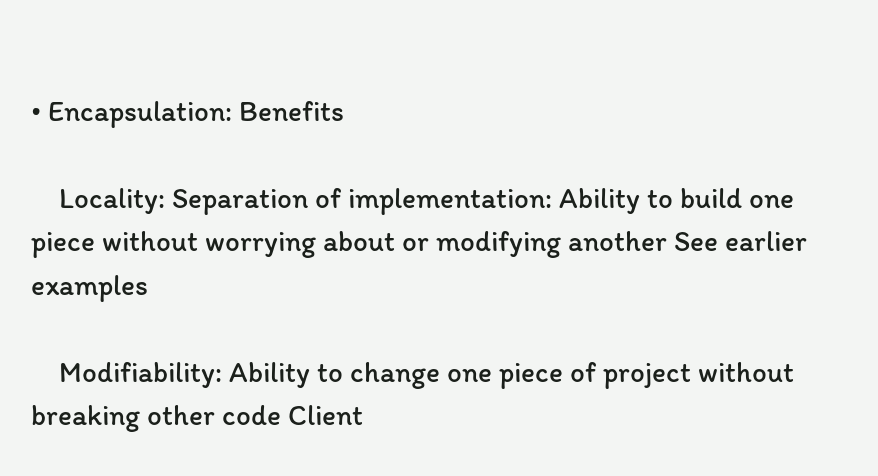• Encapsulation: Benefits

    Locality: Separation of implementation: Ability to build one piece without worrying about or modifying another See earlier examples

    Modifiability: Ability to change one piece of project without breaking other code Client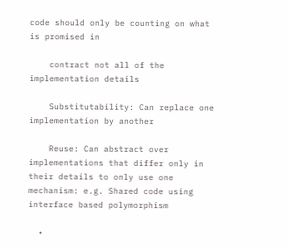code should only be counting on what is promised in

    contract not all of the implementation details

    Substitutability: Can replace one implementation by another

    Reuse: Can abstract over implementations that differ only in their details to only use one mechanism: e.g. Shared code using interface based polymorphism

  •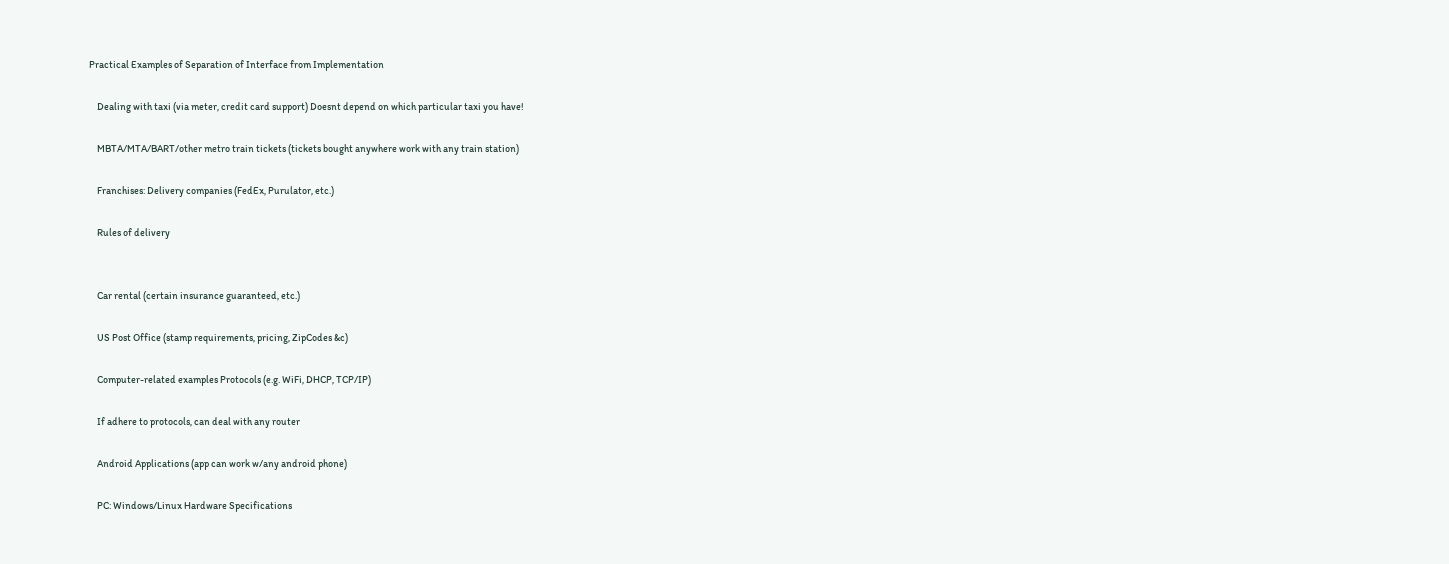Practical Examples of Separation of Interface from Implementation

    Dealing with taxi (via meter, credit card support) Doesnt depend on which particular taxi you have!

    MBTA/MTA/BART/other metro train tickets (tickets bought anywhere work with any train station)

    Franchises: Delivery companies (FedEx, Purulator, etc.)

    Rules of delivery


    Car rental (certain insurance guaranteed, etc.)

    US Post Office (stamp requirements, pricing, ZipCodes &c)

    Computer-related examples Protocols (e.g. WiFi, DHCP, TCP/IP)

    If adhere to protocols, can deal with any router

    Android Applications (app can work w/any android phone)

    PC: Windows/Linux Hardware Specifications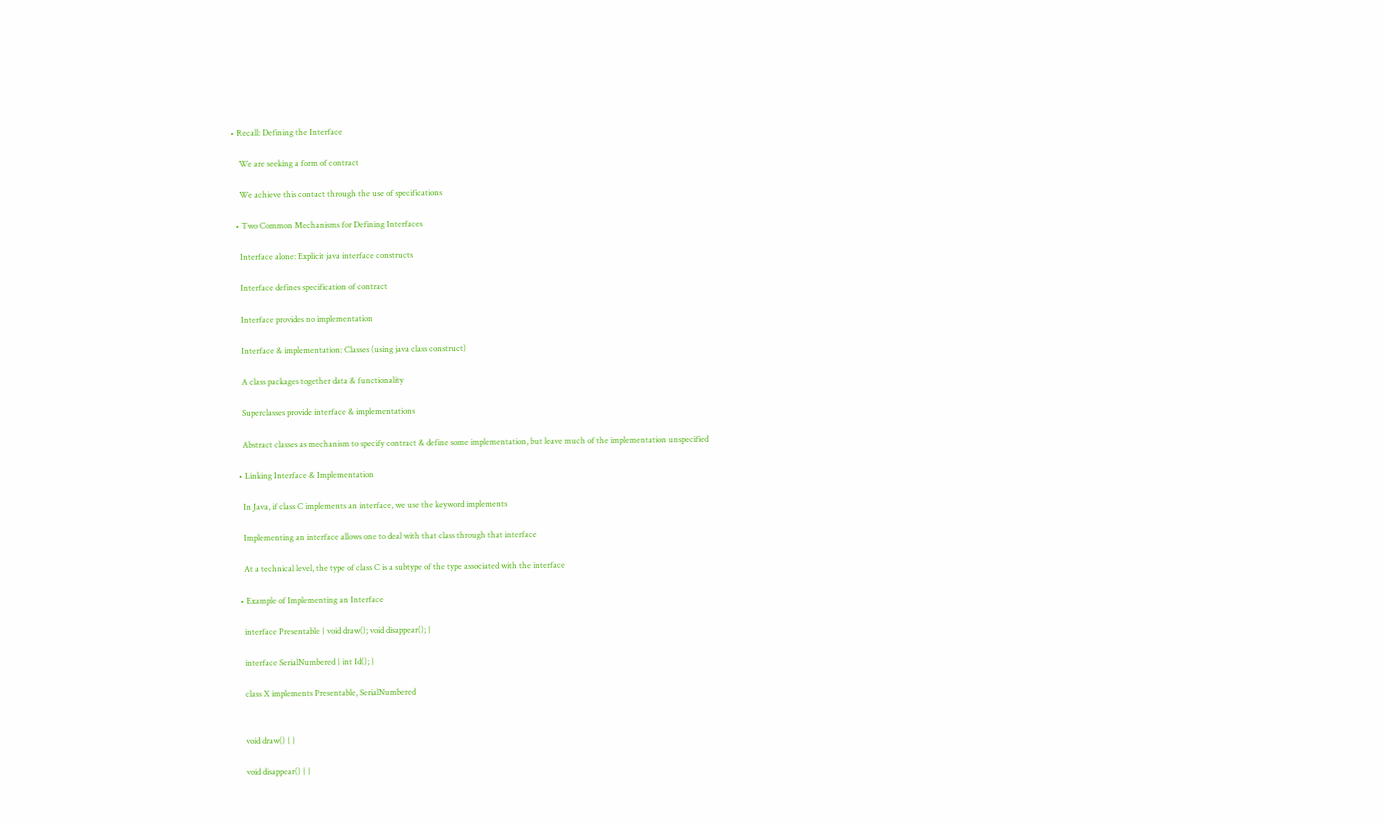• Recall: Defining the Interface

    We are seeking a form of contract

    We achieve this contact through the use of specifications

  • Two Common Mechanisms for Defining Interfaces

    Interface alone: Explicit java interface constructs

    Interface defines specification of contract

    Interface provides no implementation

    Interface & implementation: Classes (using java class construct)

    A class packages together data & functionality

    Superclasses provide interface & implementations

    Abstract classes as mechanism to specify contract & define some implementation, but leave much of the implementation unspecified

  • Linking Interface & Implementation

    In Java, if class C implements an interface, we use the keyword implements

    Implementing an interface allows one to deal with that class through that interface

    At a technical level, the type of class C is a subtype of the type associated with the interface

  • Example of Implementing an Interface

    interface Presentable { void draw(); void disappear(); }

    interface SerialNumbered { int Id(); }

    class X implements Presentable, SerialNumbered


    void draw() { }

    void disappear() { }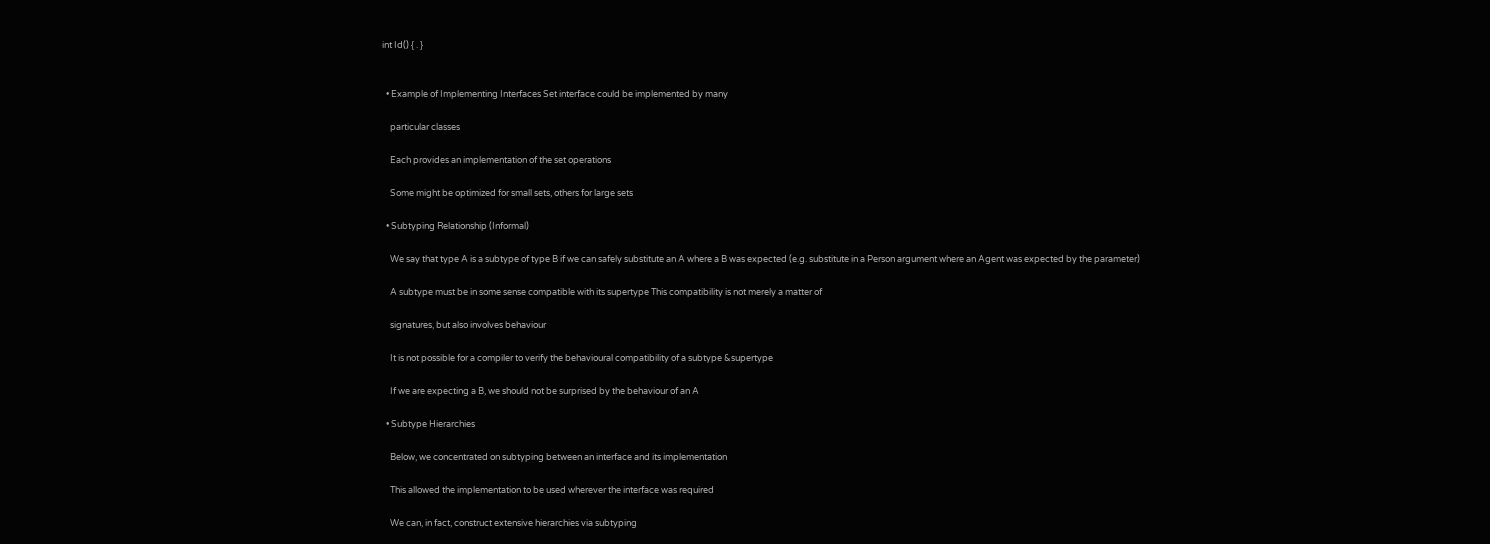int Id() { . }


  • Example of Implementing Interfaces Set interface could be implemented by many

    particular classes

    Each provides an implementation of the set operations

    Some might be optimized for small sets, others for large sets

  • Subtyping Relationship (Informal)

    We say that type A is a subtype of type B if we can safely substitute an A where a B was expected (e.g. substitute in a Person argument where an Agent was expected by the parameter)

    A subtype must be in some sense compatible with its supertype This compatibility is not merely a matter of

    signatures, but also involves behaviour

    It is not possible for a compiler to verify the behavioural compatibility of a subtype &supertype

    If we are expecting a B, we should not be surprised by the behaviour of an A

  • Subtype Hierarchies

    Below, we concentrated on subtyping between an interface and its implementation

    This allowed the implementation to be used wherever the interface was required

    We can, in fact, construct extensive hierarchies via subtyping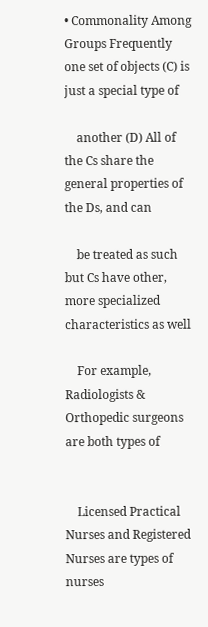• Commonality Among Groups Frequently one set of objects (C) is just a special type of

    another (D) All of the Cs share the general properties of the Ds, and can

    be treated as such but Cs have other, more specialized characteristics as well

    For example, Radiologists & Orthopedic surgeons are both types of


    Licensed Practical Nurses and Registered Nurses are types of nurses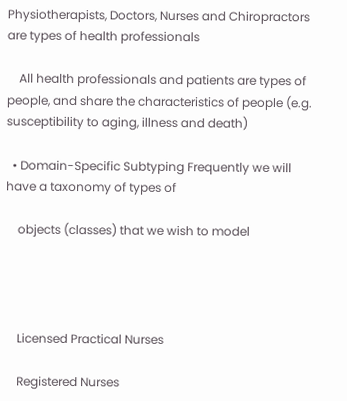Physiotherapists, Doctors, Nurses and Chiropractors are types of health professionals

    All health professionals and patients are types of people, and share the characteristics of people (e.g. susceptibility to aging, illness and death)

  • Domain-Specific Subtyping Frequently we will have a taxonomy of types of

    objects (classes) that we wish to model




    Licensed Practical Nurses

    Registered Nurses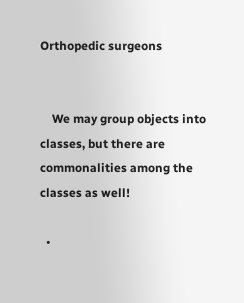Orthopedic surgeons


    We may group objects into classes, but there are commonalities among the classes as well!

  •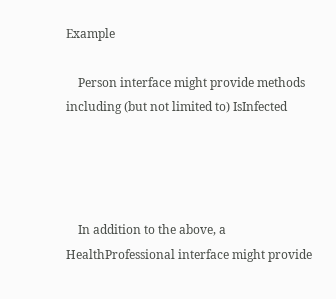Example

    Person interface might provide methods including (but not limited to) IsInfected




    In addition to the above, a HealthProfessional interface might provide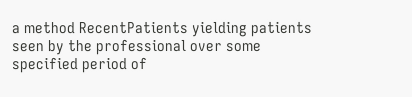a method RecentPatients yielding patients seen by the professional over some specified period of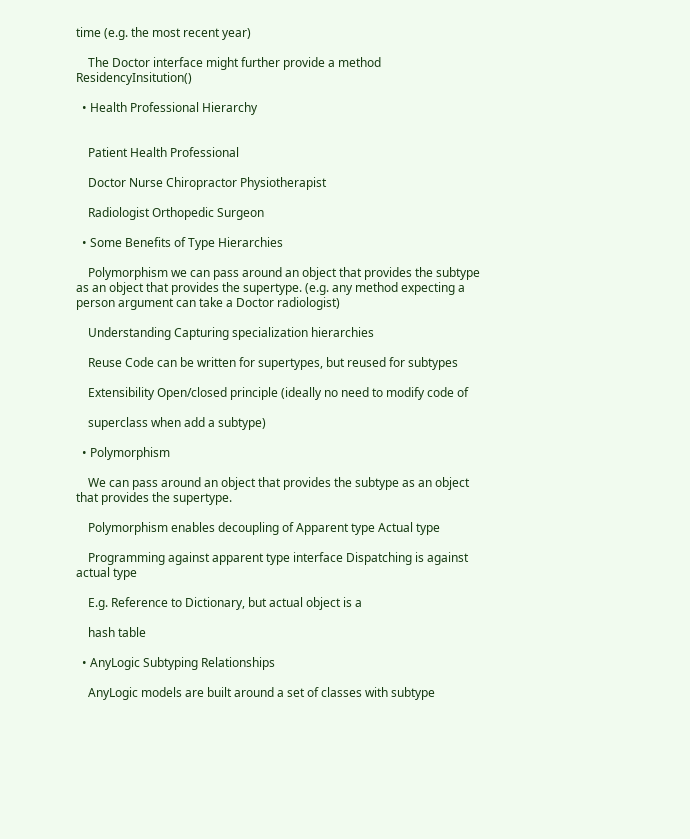time (e.g. the most recent year)

    The Doctor interface might further provide a method ResidencyInsitution()

  • Health Professional Hierarchy


    Patient Health Professional

    Doctor Nurse Chiropractor Physiotherapist

    Radiologist Orthopedic Surgeon

  • Some Benefits of Type Hierarchies

    Polymorphism we can pass around an object that provides the subtype as an object that provides the supertype. (e.g. any method expecting a person argument can take a Doctor radiologist)

    Understanding Capturing specialization hierarchies

    Reuse Code can be written for supertypes, but reused for subtypes

    Extensibility Open/closed principle (ideally no need to modify code of

    superclass when add a subtype)

  • Polymorphism

    We can pass around an object that provides the subtype as an object that provides the supertype.

    Polymorphism enables decoupling of Apparent type Actual type

    Programming against apparent type interface Dispatching is against actual type

    E.g. Reference to Dictionary, but actual object is a

    hash table

  • AnyLogic Subtyping Relationships

    AnyLogic models are built around a set of classes with subtype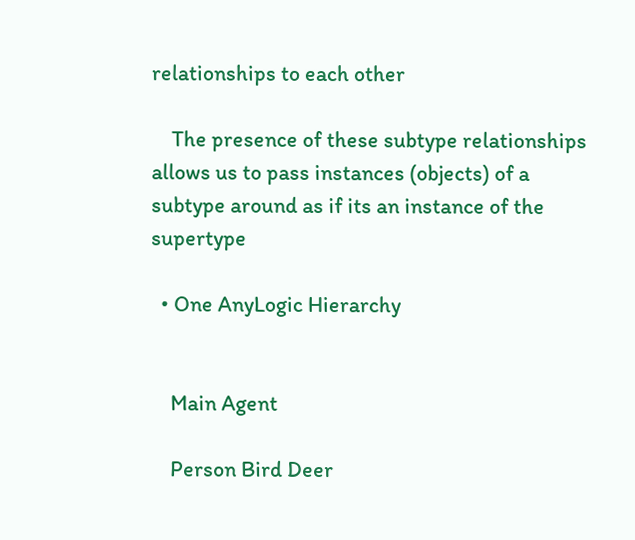relationships to each other

    The presence of these subtype relationships allows us to pass instances (objects) of a subtype around as if its an instance of the supertype

  • One AnyLogic Hierarchy


    Main Agent

    Person Bird Deer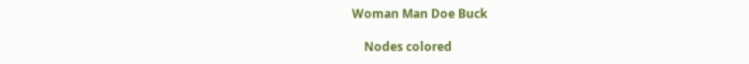Woman Man Doe Buck

    Nodes colored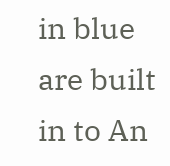in blue are built in to An